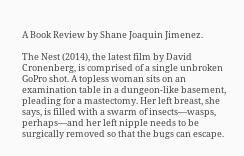A Book Review by Shane Joaquin Jimenez.

The Nest (2014), the latest film by David Cronenberg, is comprised of a single unbroken GoPro shot. A topless woman sits on an examination table in a dungeon-like basement, pleading for a mastectomy. Her left breast, she says, is filled with a swarm of insects—wasps, perhaps—and her left nipple needs to be surgically removed so that the bugs can escape.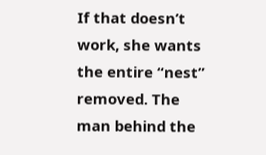If that doesn’t work, she wants the entire “nest” removed. The man behind the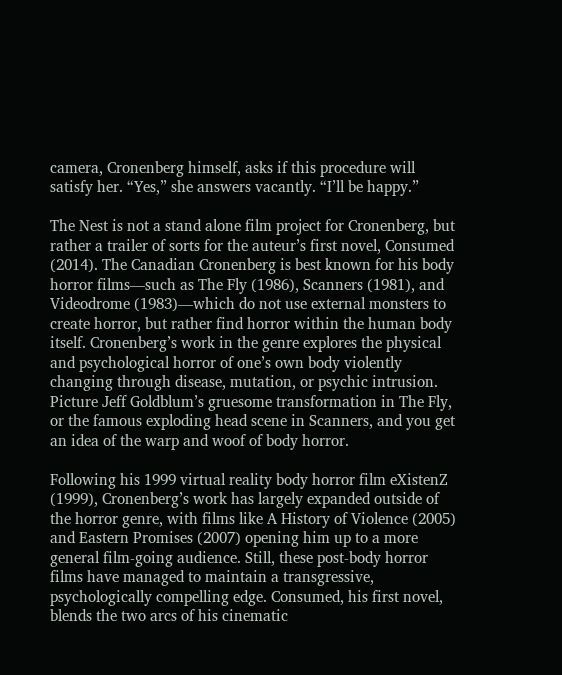camera, Cronenberg himself, asks if this procedure will satisfy her. “Yes,” she answers vacantly. “I’ll be happy.”

The Nest is not a stand alone film project for Cronenberg, but rather a trailer of sorts for the auteur’s first novel, Consumed (2014). The Canadian Cronenberg is best known for his body horror films—such as The Fly (1986), Scanners (1981), and Videodrome (1983)—which do not use external monsters to create horror, but rather find horror within the human body itself. Cronenberg’s work in the genre explores the physical and psychological horror of one’s own body violently changing through disease, mutation, or psychic intrusion. Picture Jeff Goldblum’s gruesome transformation in The Fly, or the famous exploding head scene in Scanners, and you get an idea of the warp and woof of body horror.

Following his 1999 virtual reality body horror film eXistenZ (1999), Cronenberg’s work has largely expanded outside of the horror genre, with films like A History of Violence (2005) and Eastern Promises (2007) opening him up to a more general film-going audience. Still, these post-body horror films have managed to maintain a transgressive, psychologically compelling edge. Consumed, his first novel, blends the two arcs of his cinematic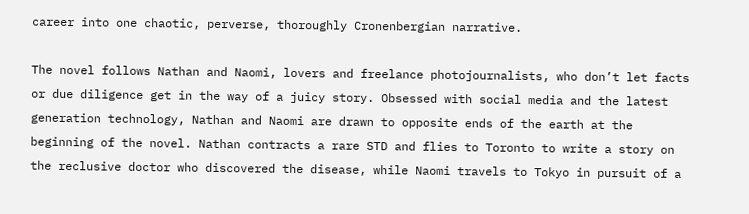career into one chaotic, perverse, thoroughly Cronenbergian narrative.

The novel follows Nathan and Naomi, lovers and freelance photojournalists, who don’t let facts or due diligence get in the way of a juicy story. Obsessed with social media and the latest generation technology, Nathan and Naomi are drawn to opposite ends of the earth at the beginning of the novel. Nathan contracts a rare STD and flies to Toronto to write a story on the reclusive doctor who discovered the disease, while Naomi travels to Tokyo in pursuit of a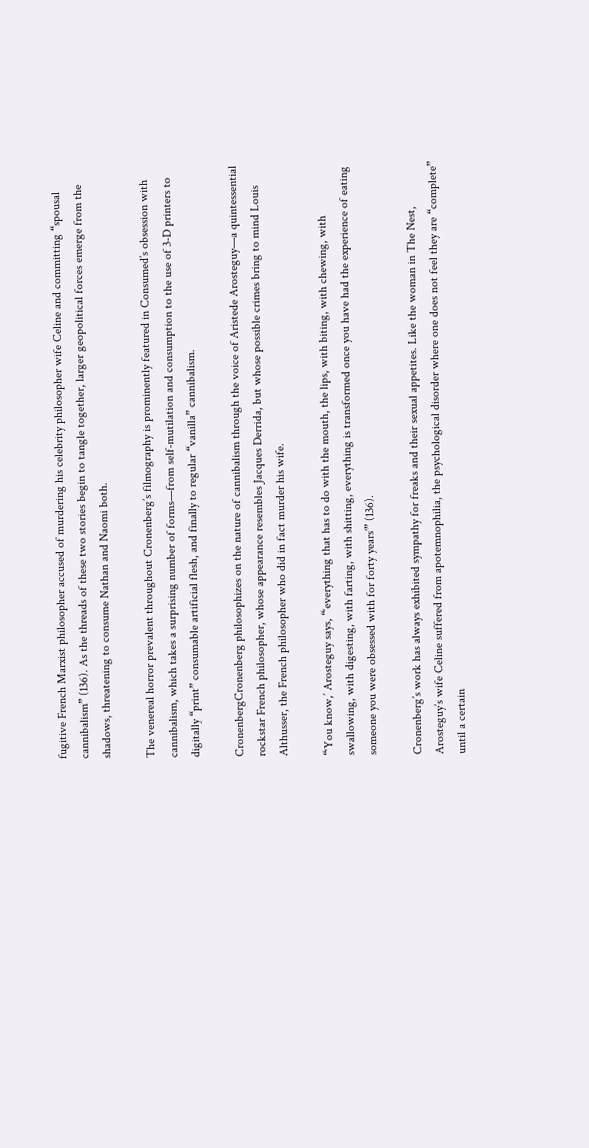fugitive French Marxist philosopher accused of murdering his celebrity philosopher wife Celine and committing “spousal cannibalism” (136). As the threads of these two stories begin to tangle together, larger geopolitical forces emerge from the shadows, threatening to consume Nathan and Naomi both.

The venereal horror prevalent throughout Cronenberg’s filmography is prominently featured in Consumed’s obsession with cannibalism, which takes a surprising number of forms—from self-mutilation and consumption to the use of 3-D printers to digitally “print” consumable artificial flesh, and finally to regular “vanilla” cannibalism.

CronenbergCronenberg philosophizes on the nature of cannibalism through the voice of Aristede Arosteguy—a quintessential rockstar French philosopher, whose appearance resembles Jacques Derrida, but whose possible crimes bring to mind Louis Althusser, the French philosopher who did in fact murder his wife.

“‘You know,’ Arosteguy says, “‘everything that has to do with the mouth, the lips, with biting, with chewing, with swallowing, with digesting, with farting, with shitting, everything is transformed once you have had the experience of eating someone you were obsessed with for forty years’” (136).

Cronenberg’s work has always exhibited sympathy for freaks and their sexual appetites. Like the woman in The Nest, Arosteguy’s wife Celine suffered from apotemnophilia, the psychological disorder where one does not feel they are “complete” until a certain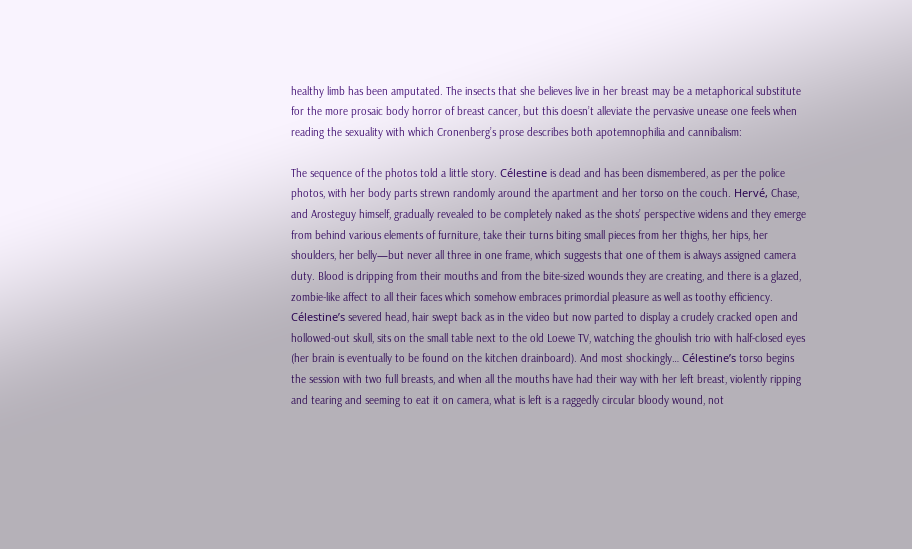healthy limb has been amputated. The insects that she believes live in her breast may be a metaphorical substitute for the more prosaic body horror of breast cancer, but this doesn’t alleviate the pervasive unease one feels when reading the sexuality with which Cronenberg’s prose describes both apotemnophilia and cannibalism:

The sequence of the photos told a little story. Célestine is dead and has been dismembered, as per the police photos, with her body parts strewn randomly around the apartment and her torso on the couch. Hervé, Chase, and Arosteguy himself, gradually revealed to be completely naked as the shots’ perspective widens and they emerge from behind various elements of furniture, take their turns biting small pieces from her thighs, her hips, her shoulders, her belly—but never all three in one frame, which suggests that one of them is always assigned camera duty. Blood is dripping from their mouths and from the bite-sized wounds they are creating, and there is a glazed, zombie-like affect to all their faces which somehow embraces primordial pleasure as well as toothy efficiency. Célestine’s severed head, hair swept back as in the video but now parted to display a crudely cracked open and hollowed-out skull, sits on the small table next to the old Loewe TV, watching the ghoulish trio with half-closed eyes (her brain is eventually to be found on the kitchen drainboard). And most shockingly… Célestine’s torso begins the session with two full breasts, and when all the mouths have had their way with her left breast, violently ripping and tearing and seeming to eat it on camera, what is left is a raggedly circular bloody wound, not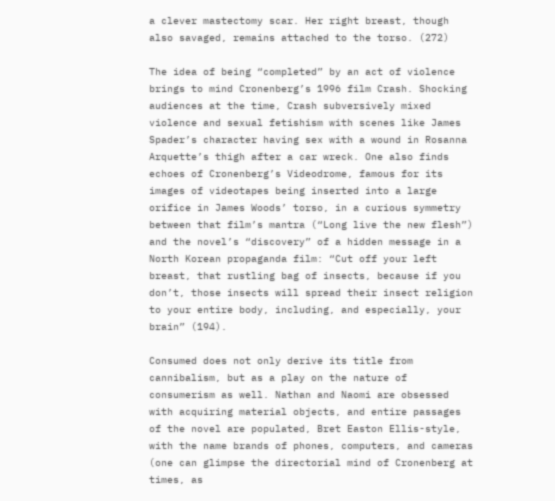a clever mastectomy scar. Her right breast, though also savaged, remains attached to the torso. (272)

The idea of being “completed” by an act of violence brings to mind Cronenberg’s 1996 film Crash. Shocking audiences at the time, Crash subversively mixed violence and sexual fetishism with scenes like James Spader’s character having sex with a wound in Rosanna Arquette’s thigh after a car wreck. One also finds echoes of Cronenberg’s Videodrome, famous for its images of videotapes being inserted into a large orifice in James Woods’ torso, in a curious symmetry between that film’s mantra (“Long live the new flesh”) and the novel’s “discovery” of a hidden message in a North Korean propaganda film: “Cut off your left breast, that rustling bag of insects, because if you don’t, those insects will spread their insect religion to your entire body, including, and especially, your brain” (194).

Consumed does not only derive its title from cannibalism, but as a play on the nature of consumerism as well. Nathan and Naomi are obsessed with acquiring material objects, and entire passages of the novel are populated, Bret Easton Ellis-style, with the name brands of phones, computers, and cameras (one can glimpse the directorial mind of Cronenberg at times, as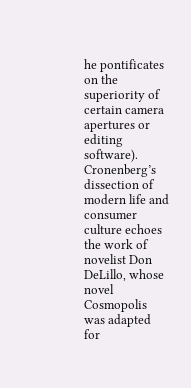he pontificates on the superiority of certain camera apertures or editing software). Cronenberg’s dissection of modern life and consumer culture echoes the work of novelist Don DeLillo, whose novel Cosmopolis was adapted for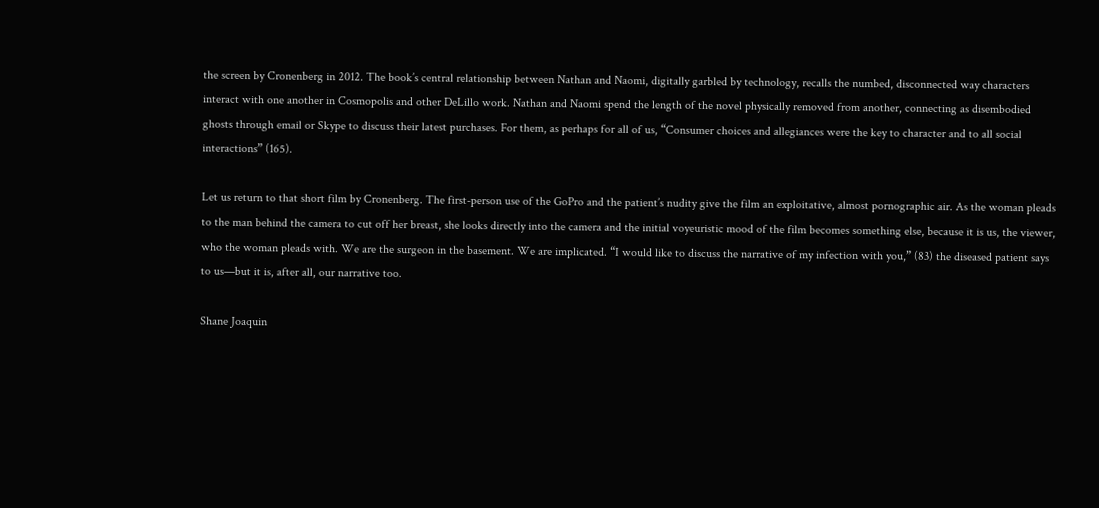the screen by Cronenberg in 2012. The book’s central relationship between Nathan and Naomi, digitally garbled by technology, recalls the numbed, disconnected way characters interact with one another in Cosmopolis and other DeLillo work. Nathan and Naomi spend the length of the novel physically removed from another, connecting as disembodied ghosts through email or Skype to discuss their latest purchases. For them, as perhaps for all of us, “Consumer choices and allegiances were the key to character and to all social interactions” (165).

Let us return to that short film by Cronenberg. The first-person use of the GoPro and the patient’s nudity give the film an exploitative, almost pornographic air. As the woman pleads to the man behind the camera to cut off her breast, she looks directly into the camera and the initial voyeuristic mood of the film becomes something else, because it is us, the viewer, who the woman pleads with. We are the surgeon in the basement. We are implicated. “I would like to discuss the narrative of my infection with you,” (83) the diseased patient says to us—but it is, after all, our narrative too.

Shane Joaquin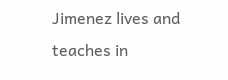Jimenez lives and teaches in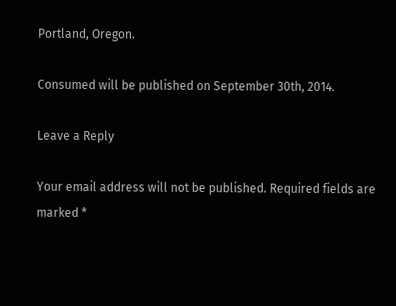Portland, Oregon.

Consumed will be published on September 30th, 2014.

Leave a Reply

Your email address will not be published. Required fields are marked *